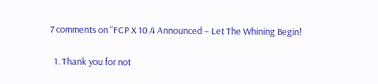7 comments on “FCP X 10.4 Announced – Let The Whining Begin!

  1. Thank you for not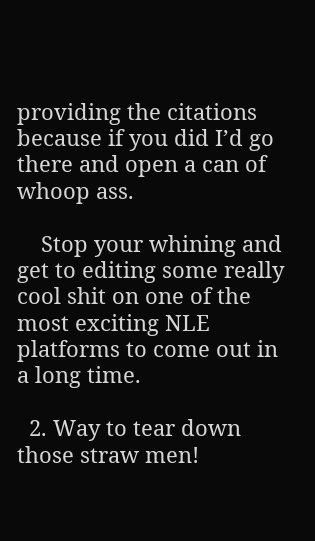providing the citations because if you did I’d go there and open a can of whoop ass.

    Stop your whining and get to editing some really cool shit on one of the most exciting NLE platforms to come out in a long time.

  2. Way to tear down those straw men!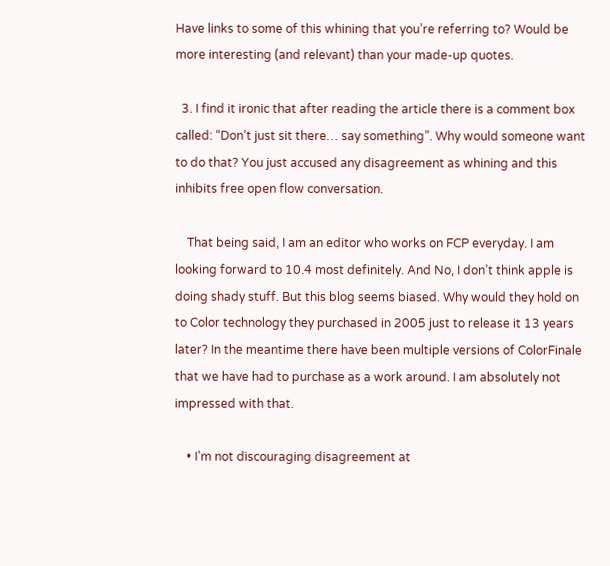Have links to some of this whining that you’re referring to? Would be more interesting (and relevant) than your made-up quotes.

  3. I find it ironic that after reading the article there is a comment box called: “Don’t just sit there… say something”. Why would someone want to do that? You just accused any disagreement as whining and this inhibits free open flow conversation.

    That being said, I am an editor who works on FCP everyday. I am looking forward to 10.4 most definitely. And No, I don’t think apple is doing shady stuff. But this blog seems biased. Why would they hold on to Color technology they purchased in 2005 just to release it 13 years later? In the meantime there have been multiple versions of ColorFinale that we have had to purchase as a work around. I am absolutely not impressed with that.

    • I’m not discouraging disagreement at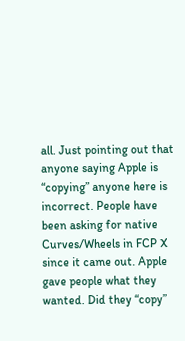all. Just pointing out that anyone saying Apple is “copying” anyone here is incorrect. People have been asking for native Curves/Wheels in FCP X since it came out. Apple gave people what they wanted. Did they “copy”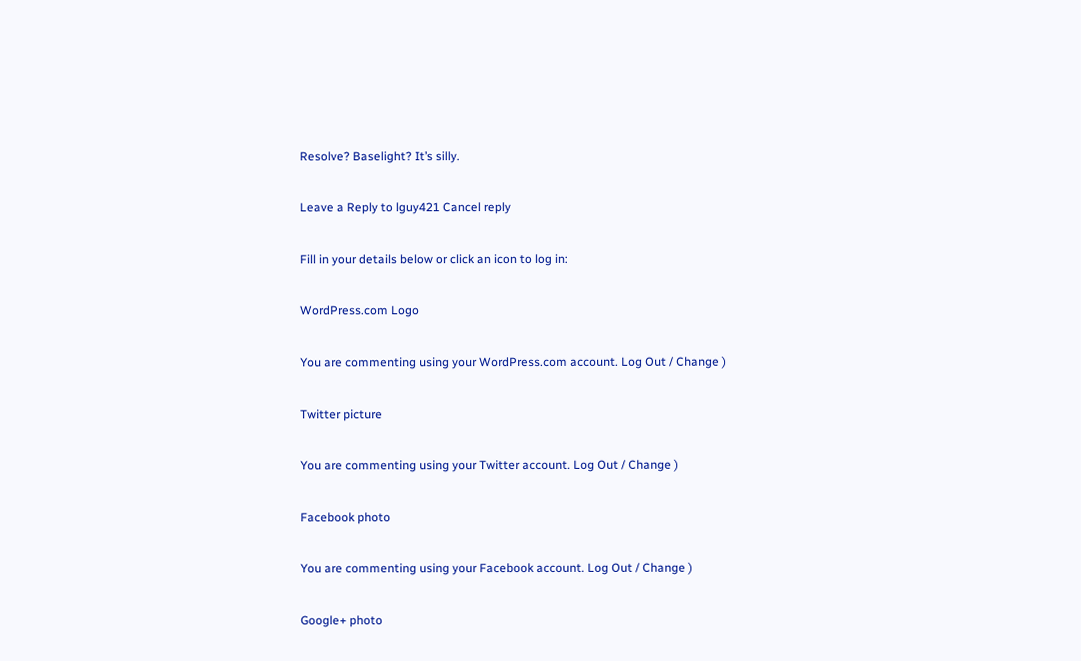Resolve? Baselight? It’s silly.

Leave a Reply to lguy421 Cancel reply

Fill in your details below or click an icon to log in:

WordPress.com Logo

You are commenting using your WordPress.com account. Log Out / Change )

Twitter picture

You are commenting using your Twitter account. Log Out / Change )

Facebook photo

You are commenting using your Facebook account. Log Out / Change )

Google+ photo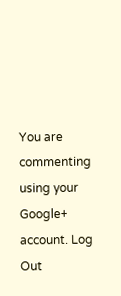You are commenting using your Google+ account. Log Out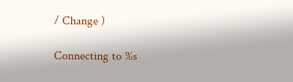/ Change )

Connecting to %s